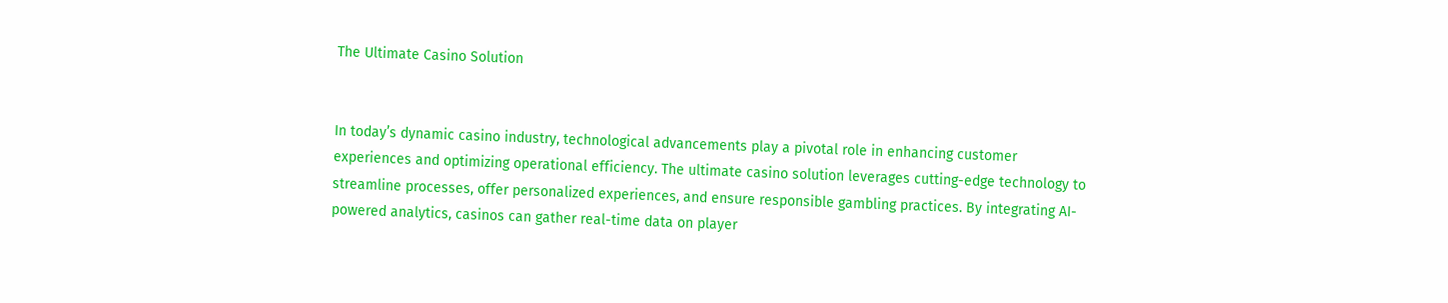The Ultimate Casino Solution


In today’s dynamic casino industry, technological advancements play a pivotal role in enhancing customer experiences and optimizing operational efficiency. The ultimate casino solution leverages cutting-edge technology to streamline processes, offer personalized experiences, and ensure responsible gambling practices. By integrating AI-powered analytics, casinos can gather real-time data on player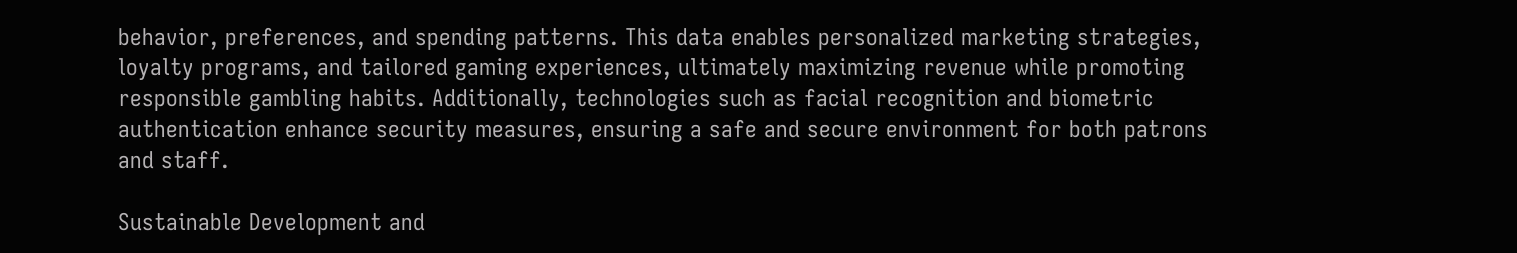behavior, preferences, and spending patterns. This data enables personalized marketing strategies, loyalty programs, and tailored gaming experiences, ultimately maximizing revenue while promoting responsible gambling habits. Additionally, technologies such as facial recognition and biometric authentication enhance security measures, ensuring a safe and secure environment for both patrons and staff.

Sustainable Development and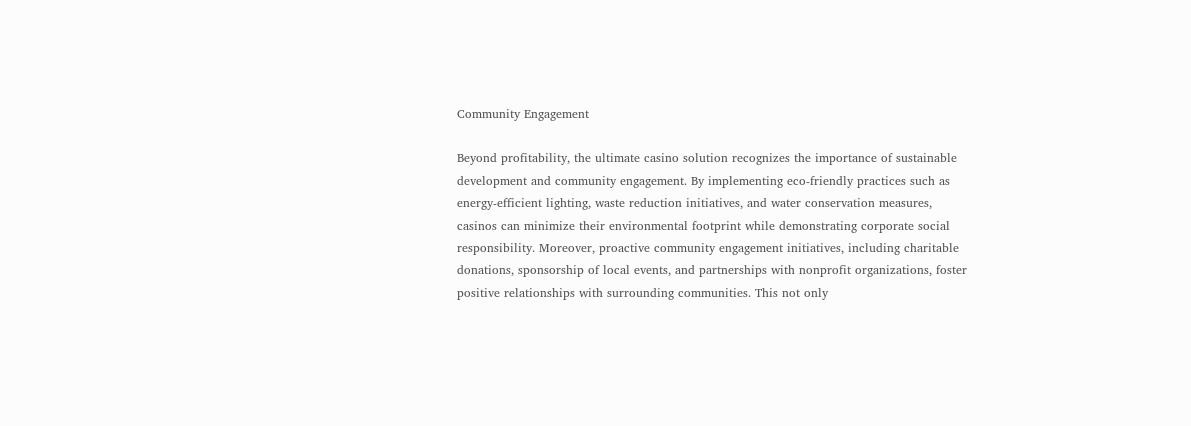Community Engagement

Beyond profitability, the ultimate casino solution recognizes the importance of sustainable development and community engagement. By implementing eco-friendly practices such as energy-efficient lighting, waste reduction initiatives, and water conservation measures, casinos can minimize their environmental footprint while demonstrating corporate social responsibility. Moreover, proactive community engagement initiatives, including charitable donations, sponsorship of local events, and partnerships with nonprofit organizations, foster positive relationships with surrounding communities. This not only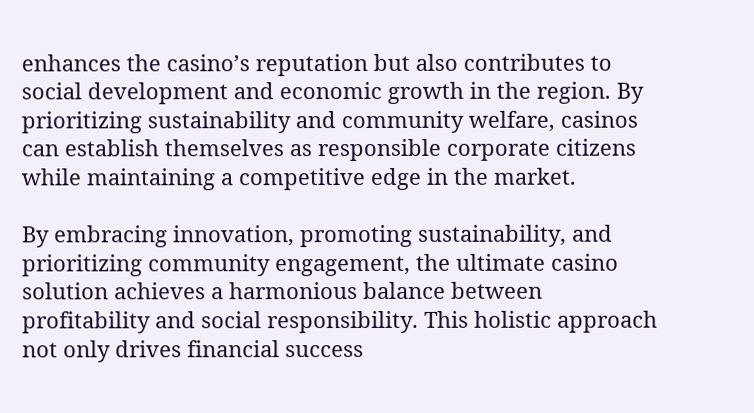enhances the casino’s reputation but also contributes to social development and economic growth in the region. By prioritizing sustainability and community welfare, casinos can establish themselves as responsible corporate citizens while maintaining a competitive edge in the market.

By embracing innovation, promoting sustainability, and prioritizing community engagement, the ultimate casino solution achieves a harmonious balance between profitability and social responsibility. This holistic approach not only drives financial success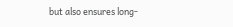but also ensures long-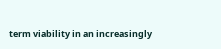term viability in an increasingly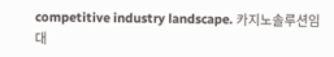competitive industry landscape. 카지노솔루션임대